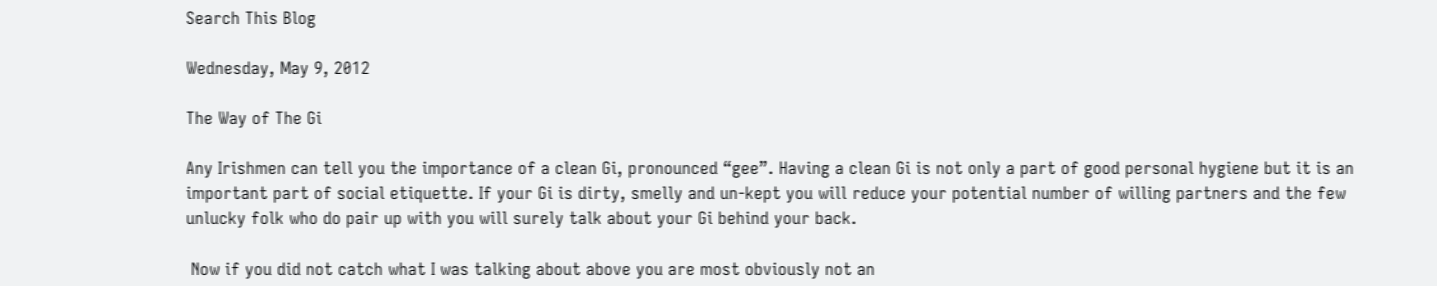Search This Blog

Wednesday, May 9, 2012

The Way of The Gi

Any Irishmen can tell you the importance of a clean Gi, pronounced “gee”. Having a clean Gi is not only a part of good personal hygiene but it is an important part of social etiquette. If your Gi is dirty, smelly and un-kept you will reduce your potential number of willing partners and the few unlucky folk who do pair up with you will surely talk about your Gi behind your back.

 Now if you did not catch what I was talking about above you are most obviously not an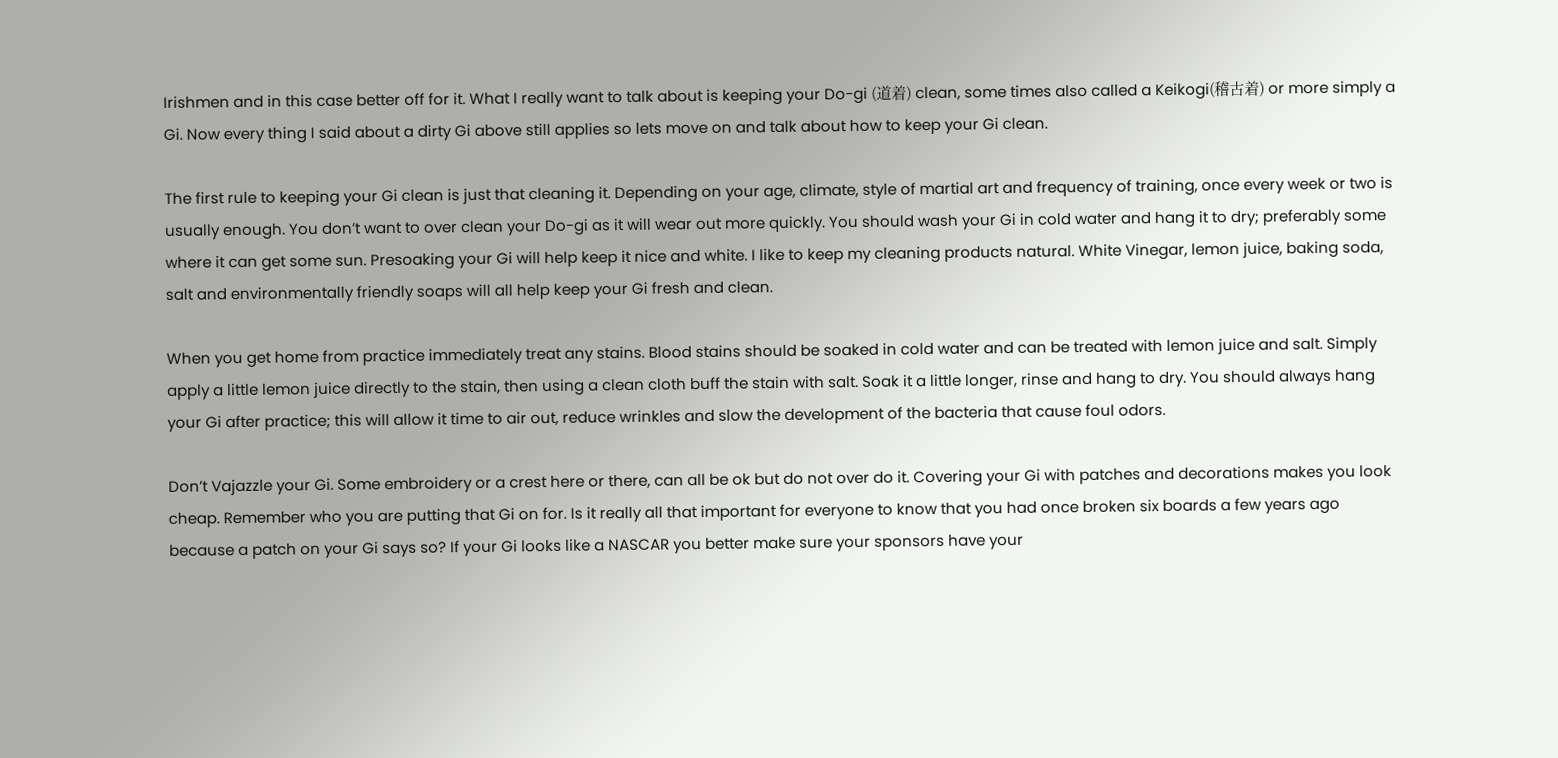Irishmen and in this case better off for it. What I really want to talk about is keeping your Do-gi (道着) clean, some times also called a Keikogi(稽古着) or more simply a Gi. Now every thing I said about a dirty Gi above still applies so lets move on and talk about how to keep your Gi clean.

The first rule to keeping your Gi clean is just that cleaning it. Depending on your age, climate, style of martial art and frequency of training, once every week or two is usually enough. You don’t want to over clean your Do-gi as it will wear out more quickly. You should wash your Gi in cold water and hang it to dry; preferably some where it can get some sun. Presoaking your Gi will help keep it nice and white. I like to keep my cleaning products natural. White Vinegar, lemon juice, baking soda, salt and environmentally friendly soaps will all help keep your Gi fresh and clean.

When you get home from practice immediately treat any stains. Blood stains should be soaked in cold water and can be treated with lemon juice and salt. Simply apply a little lemon juice directly to the stain, then using a clean cloth buff the stain with salt. Soak it a little longer, rinse and hang to dry. You should always hang your Gi after practice; this will allow it time to air out, reduce wrinkles and slow the development of the bacteria that cause foul odors.

Don’t Vajazzle your Gi. Some embroidery or a crest here or there, can all be ok but do not over do it. Covering your Gi with patches and decorations makes you look cheap. Remember who you are putting that Gi on for. Is it really all that important for everyone to know that you had once broken six boards a few years ago because a patch on your Gi says so? If your Gi looks like a NASCAR you better make sure your sponsors have your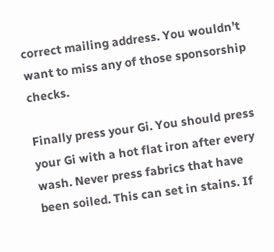correct mailing address. You wouldn’t want to miss any of those sponsorship checks.

Finally press your Gi. You should press your Gi with a hot flat iron after every wash. Never press fabrics that have been soiled. This can set in stains. If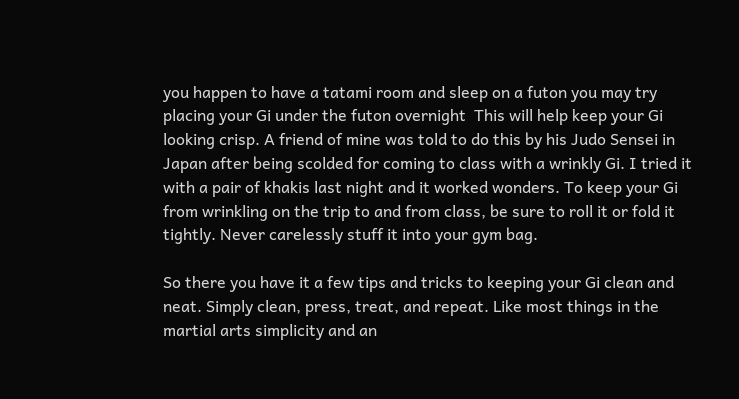you happen to have a tatami room and sleep on a futon you may try placing your Gi under the futon overnight  This will help keep your Gi looking crisp. A friend of mine was told to do this by his Judo Sensei in Japan after being scolded for coming to class with a wrinkly Gi. I tried it with a pair of khakis last night and it worked wonders. To keep your Gi from wrinkling on the trip to and from class, be sure to roll it or fold it tightly. Never carelessly stuff it into your gym bag.

So there you have it a few tips and tricks to keeping your Gi clean and neat. Simply clean, press, treat, and repeat. Like most things in the martial arts simplicity and an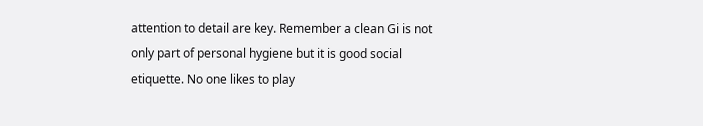attention to detail are key. Remember a clean Gi is not only part of personal hygiene but it is good social etiquette. No one likes to play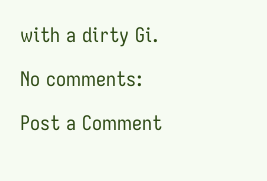with a dirty Gi.

No comments:

Post a Comment